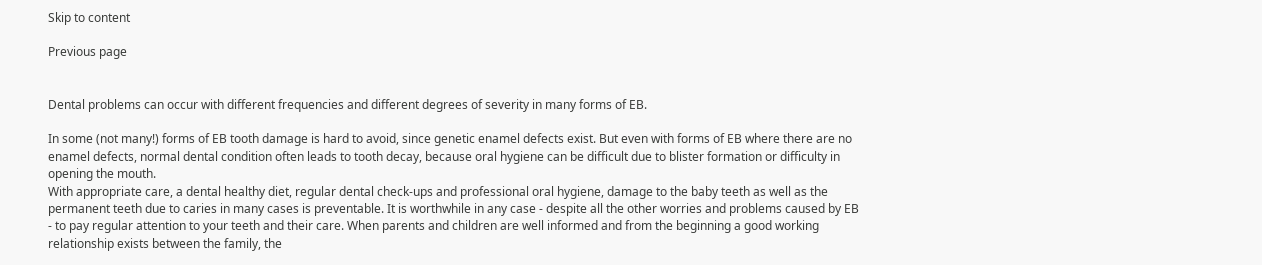Skip to content

Previous page


Dental problems can occur with different frequencies and different degrees of severity in many forms of EB.

In some (not many!) forms of EB tooth damage is hard to avoid, since genetic enamel defects exist. But even with forms of EB where there are no enamel defects, normal dental condition often leads to tooth decay, because oral hygiene can be difficult due to blister formation or difficulty in opening the mouth.
With appropriate care, a dental healthy diet, regular dental check-ups and professional oral hygiene, damage to the baby teeth as well as the permanent teeth due to caries in many cases is preventable. It is worthwhile in any case - despite all the other worries and problems caused by EB - to pay regular attention to your teeth and their care. When parents and children are well informed and from the beginning a good working relationship exists between the family, the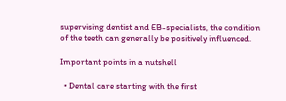supervising dentist and EB-specialists, the condition of the teeth can generally be positively influenced.

Important points in a nutshell

  • Dental care starting with the first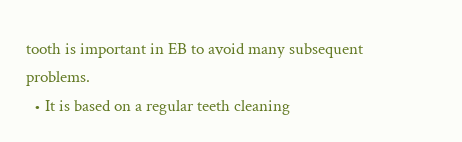tooth is important in EB to avoid many subsequent problems.
  • It is based on a regular teeth cleaning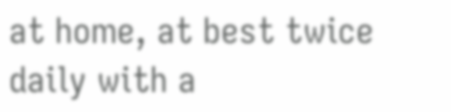at home, at best twice daily with a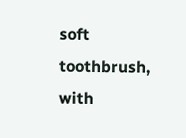soft toothbrush, with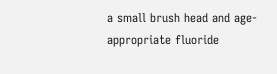a small brush head and age-appropriate fluoride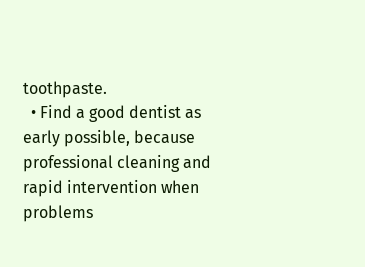toothpaste.
  • Find a good dentist as early possible, because professional cleaning and rapid intervention when problems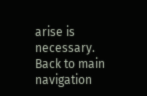arise is necessary.
Back to main navigation